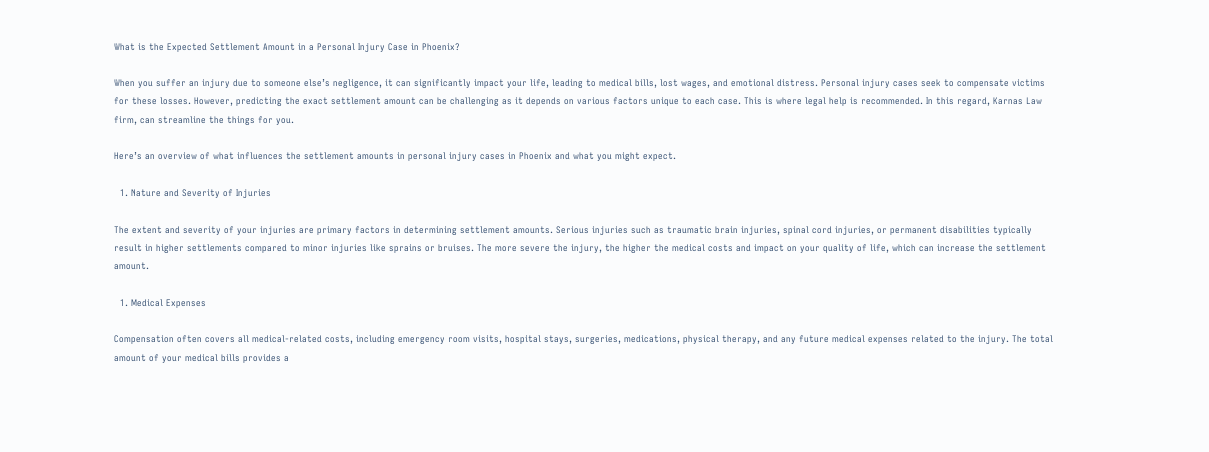What is the Expected Settlement Amount in a Personal Injury Case in Phoenix?

When you suffer an injury due to someone else’s negligence, it can significantly impact your life, leading to medical bills, lost wages, and emotional distress. Personal injury cases seek to compensate victims for these losses. However, predicting the exact settlement amount can be challenging as it depends on various factors unique to each case. This is where legal help is recommended. In this regard, Karnas Law firm, can streamline the things for you.

Here’s an overview of what influences the settlement amounts in personal injury cases in Phoenix and what you might expect.

  1. Nature and Severity of Injuries

The extent and severity of your injuries are primary factors in determining settlement amounts. Serious injuries such as traumatic brain injuries, spinal cord injuries, or permanent disabilities typically result in higher settlements compared to minor injuries like sprains or bruises. The more severe the injury, the higher the medical costs and impact on your quality of life, which can increase the settlement amount.

  1. Medical Expenses

Compensation often covers all medical-related costs, including emergency room visits, hospital stays, surgeries, medications, physical therapy, and any future medical expenses related to the injury. The total amount of your medical bills provides a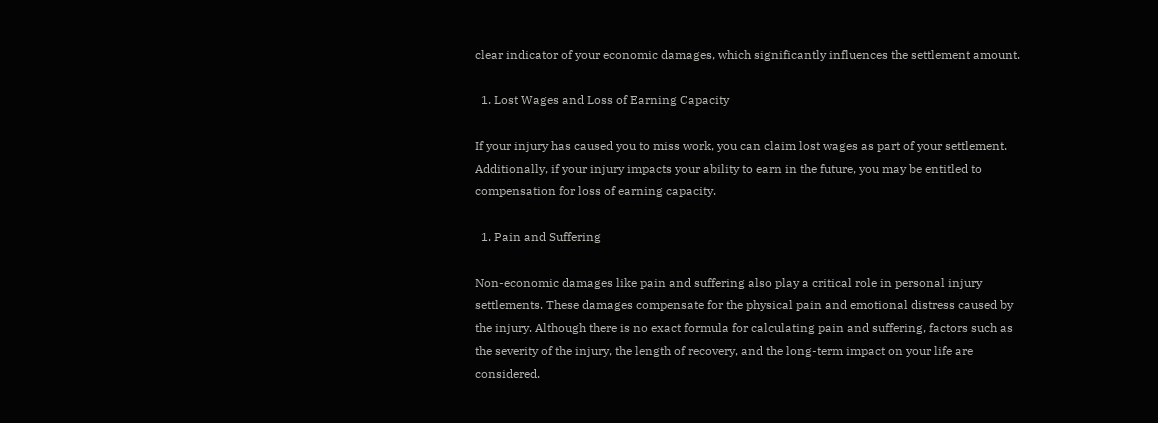clear indicator of your economic damages, which significantly influences the settlement amount.

  1. Lost Wages and Loss of Earning Capacity

If your injury has caused you to miss work, you can claim lost wages as part of your settlement. Additionally, if your injury impacts your ability to earn in the future, you may be entitled to compensation for loss of earning capacity.

  1. Pain and Suffering

Non-economic damages like pain and suffering also play a critical role in personal injury settlements. These damages compensate for the physical pain and emotional distress caused by the injury. Although there is no exact formula for calculating pain and suffering, factors such as the severity of the injury, the length of recovery, and the long-term impact on your life are considered.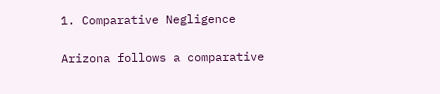1. Comparative Negligence

Arizona follows a comparative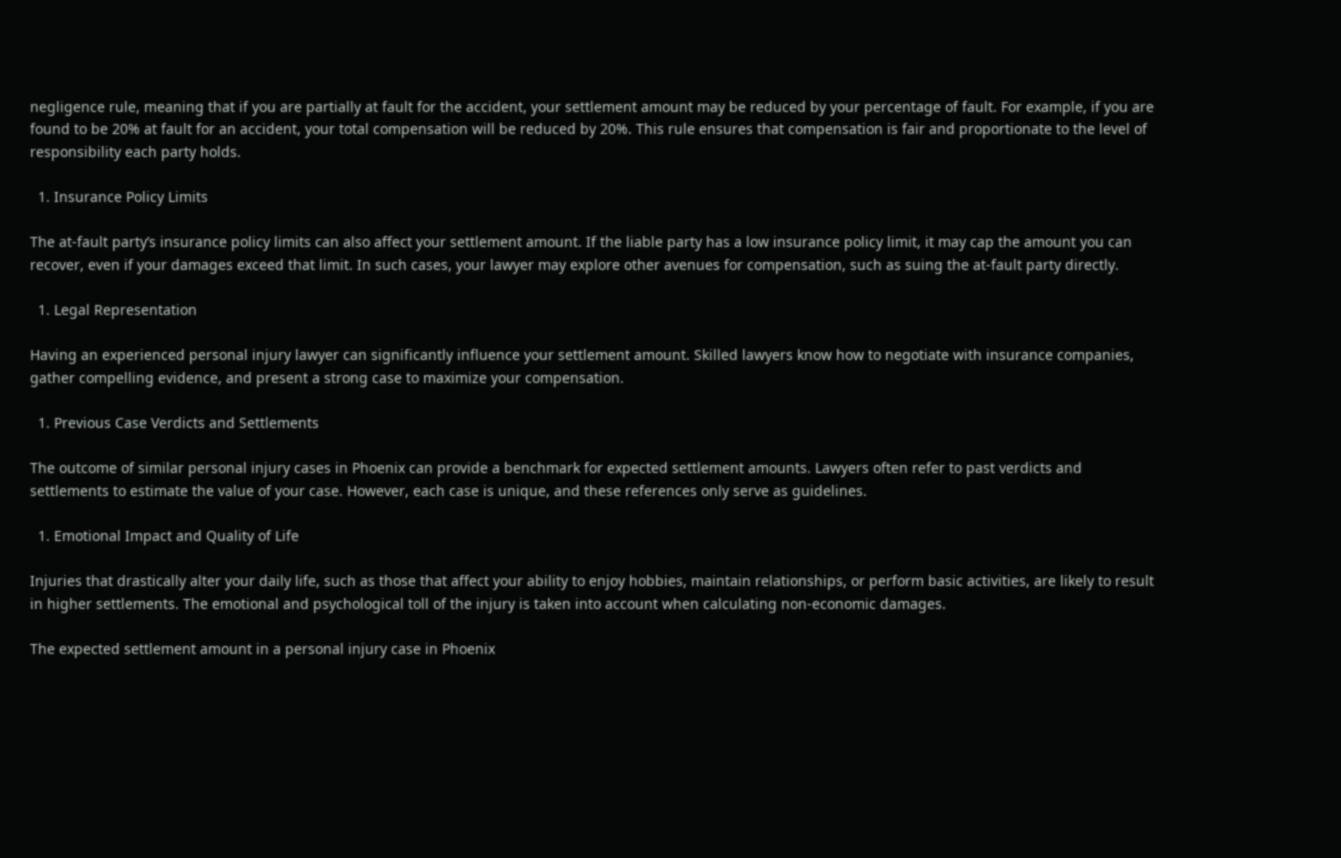negligence rule, meaning that if you are partially at fault for the accident, your settlement amount may be reduced by your percentage of fault. For example, if you are found to be 20% at fault for an accident, your total compensation will be reduced by 20%. This rule ensures that compensation is fair and proportionate to the level of responsibility each party holds.

  1. Insurance Policy Limits

The at-fault party’s insurance policy limits can also affect your settlement amount. If the liable party has a low insurance policy limit, it may cap the amount you can recover, even if your damages exceed that limit. In such cases, your lawyer may explore other avenues for compensation, such as suing the at-fault party directly.

  1. Legal Representation

Having an experienced personal injury lawyer can significantly influence your settlement amount. Skilled lawyers know how to negotiate with insurance companies, gather compelling evidence, and present a strong case to maximize your compensation.

  1. Previous Case Verdicts and Settlements

The outcome of similar personal injury cases in Phoenix can provide a benchmark for expected settlement amounts. Lawyers often refer to past verdicts and settlements to estimate the value of your case. However, each case is unique, and these references only serve as guidelines.

  1. Emotional Impact and Quality of Life

Injuries that drastically alter your daily life, such as those that affect your ability to enjoy hobbies, maintain relationships, or perform basic activities, are likely to result in higher settlements. The emotional and psychological toll of the injury is taken into account when calculating non-economic damages.

The expected settlement amount in a personal injury case in Phoenix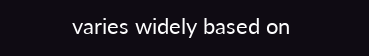varies widely based on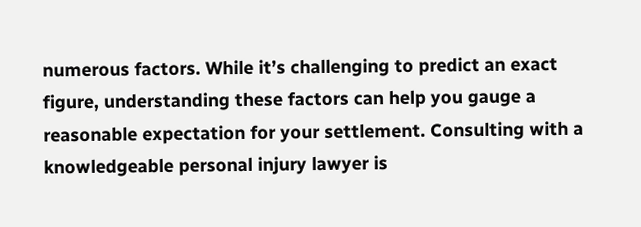numerous factors. While it’s challenging to predict an exact figure, understanding these factors can help you gauge a reasonable expectation for your settlement. Consulting with a knowledgeable personal injury lawyer is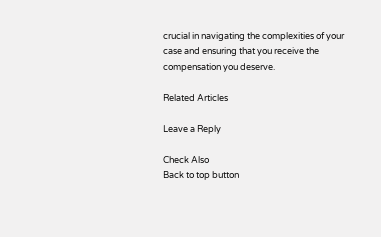crucial in navigating the complexities of your case and ensuring that you receive the compensation you deserve.

Related Articles

Leave a Reply

Check Also
Back to top button